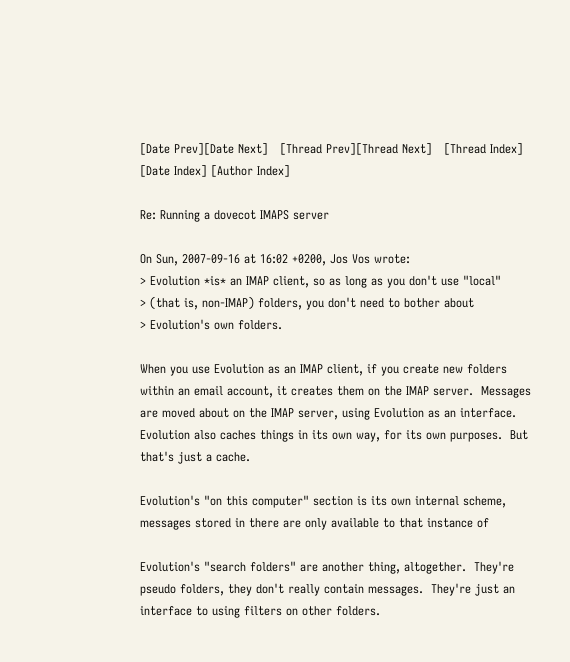[Date Prev][Date Next]   [Thread Prev][Thread Next]   [Thread Index] [Date Index] [Author Index]

Re: Running a dovecot IMAPS server

On Sun, 2007-09-16 at 16:02 +0200, Jos Vos wrote:
> Evolution *is* an IMAP client, so as long as you don't use "local"
> (that is, non-IMAP) folders, you don't need to bother about
> Evolution's own folders.

When you use Evolution as an IMAP client, if you create new folders
within an email account, it creates them on the IMAP server.  Messages
are moved about on the IMAP server, using Evolution as an interface.
Evolution also caches things in its own way, for its own purposes.  But
that's just a cache.

Evolution's "on this computer" section is its own internal scheme,
messages stored in there are only available to that instance of

Evolution's "search folders" are another thing, altogether.  They're
pseudo folders, they don't really contain messages.  They're just an
interface to using filters on other folders.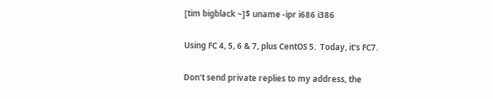[tim bigblack ~]$ uname -ipr i686 i386

Using FC 4, 5, 6 & 7, plus CentOS 5.  Today, it's FC7.

Don't send private replies to my address, the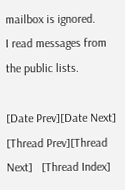mailbox is ignored.
I read messages from the public lists.

[Date Prev][Date Next]   [Thread Prev][Thread Next]   [Thread Index]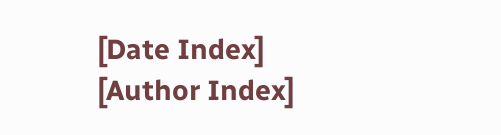[Date Index] [Author Index]